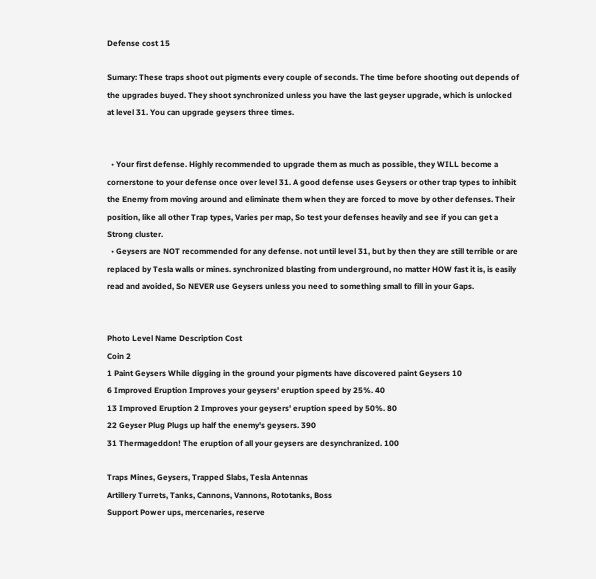Defense cost 15

Sumary: These traps shoot out pigments every couple of seconds. The time before shooting out depends of the upgrades buyed. They shoot synchronized unless you have the last geyser upgrade, which is unlocked at level 31. You can upgrade geysers three times.


  • Your first defense. Highly recommended to upgrade them as much as possible, they WILL become a cornerstone to your defense once over level 31. A good defense uses Geysers or other trap types to inhibit the Enemy from moving around and eliminate them when they are forced to move by other defenses. Their position, like all other Trap types, Varies per map, So test your defenses heavily and see if you can get a Strong cluster.
  • Geysers are NOT recommended for any defense. not until level 31, but by then they are still terrible or are replaced by Tesla walls or mines. synchronized blasting from underground, no matter HOW fast it is, is easily read and avoided, So NEVER use Geysers unless you need to something small to fill in your Gaps.


Photo Level Name Description Cost
Coin 2
1 Paint Geysers While digging in the ground your pigments have discovered paint Geysers 10
6 Improved Eruption Improves your geysers' eruption speed by 25%. 40
13 Improved Eruption 2 Improves your geysers' eruption speed by 50%. 80
22 Geyser Plug Plugs up half the enemy's geysers. 390
31 Thermageddon! The eruption of all your geysers are desynchranized. 100

Traps Mines, Geysers, Trapped Slabs, Tesla Antennas
Artillery Turrets, Tanks, Cannons, Vannons, Rototanks, Boss
Support Power ups, mercenaries, reserve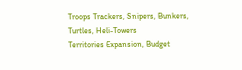Troops Trackers, Snipers, Bunkers, Turtles, Heli-Towers
Territories Expansion, Budget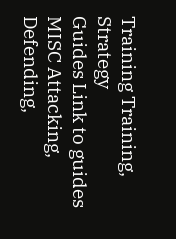Training Training, Strategy
Guides Link to guides
MISC Attacking, Defending,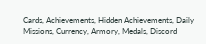Cards, Achievements, Hidden Achievements, Daily Missions, Currency, Armory, Medals, Discord